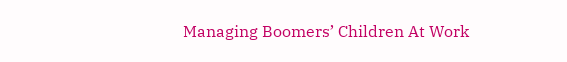Managing Boomers’ Children At Work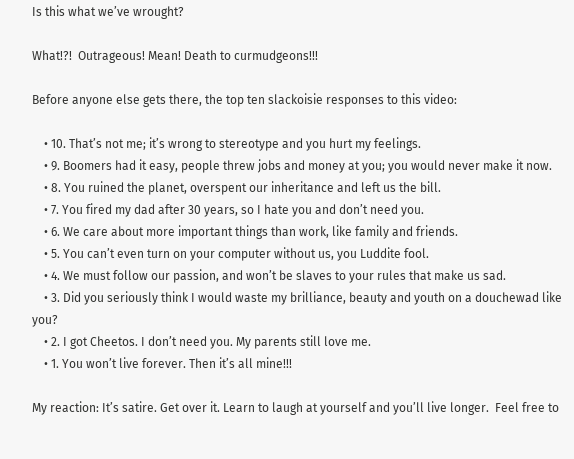Is this what we’ve wrought?

What!?!  Outrageous! Mean! Death to curmudgeons!!!

Before anyone else gets there, the top ten slackoisie responses to this video:

    • 10. That’s not me; it’s wrong to stereotype and you hurt my feelings.
    • 9. Boomers had it easy, people threw jobs and money at you; you would never make it now.
    • 8. You ruined the planet, overspent our inheritance and left us the bill.
    • 7. You fired my dad after 30 years, so I hate you and don’t need you.
    • 6. We care about more important things than work, like family and friends.
    • 5. You can’t even turn on your computer without us, you Luddite fool.
    • 4. We must follow our passion, and won’t be slaves to your rules that make us sad.
    • 3. Did you seriously think I would waste my brilliance, beauty and youth on a douchewad like you?
    • 2. I got Cheetos. I don’t need you. My parents still love me.
    • 1. You won’t live forever. Then it’s all mine!!!

My reaction: It’s satire. Get over it. Learn to laugh at yourself and you’ll live longer.  Feel free to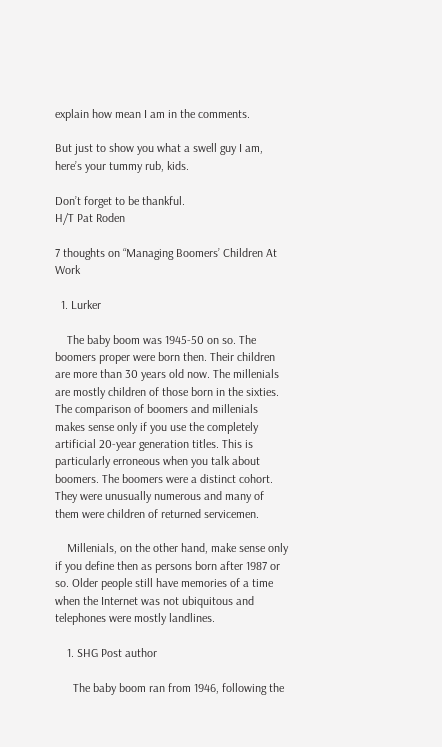explain how mean I am in the comments.

But just to show you what a swell guy I am, here’s your tummy rub, kids.

Don’t forget to be thankful.
H/T Pat Roden

7 thoughts on “Managing Boomers’ Children At Work

  1. Lurker

    The baby boom was 1945-50 on so. The boomers proper were born then. Their children are more than 30 years old now. The millenials are mostly children of those born in the sixties. The comparison of boomers and millenials makes sense only if you use the completely artificial 20-year generation titles. This is particularly erroneous when you talk about boomers. The boomers were a distinct cohort. They were unusually numerous and many of them were children of returned servicemen.

    Millenials, on the other hand, make sense only if you define then as persons born after 1987 or so. Older people still have memories of a time when the Internet was not ubiquitous and telephones were mostly landlines.

    1. SHG Post author

      The baby boom ran from 1946, following the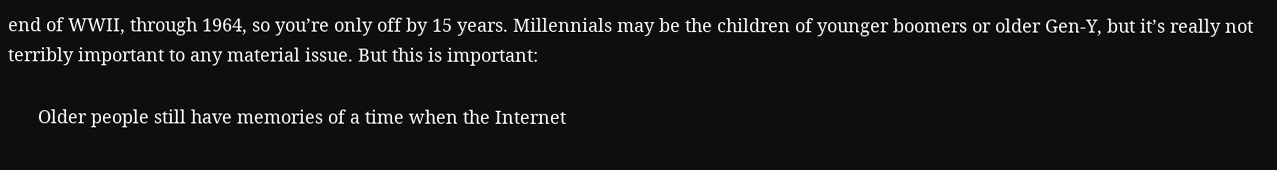end of WWII, through 1964, so you’re only off by 15 years. Millennials may be the children of younger boomers or older Gen-Y, but it’s really not terribly important to any material issue. But this is important:

      Older people still have memories of a time when the Internet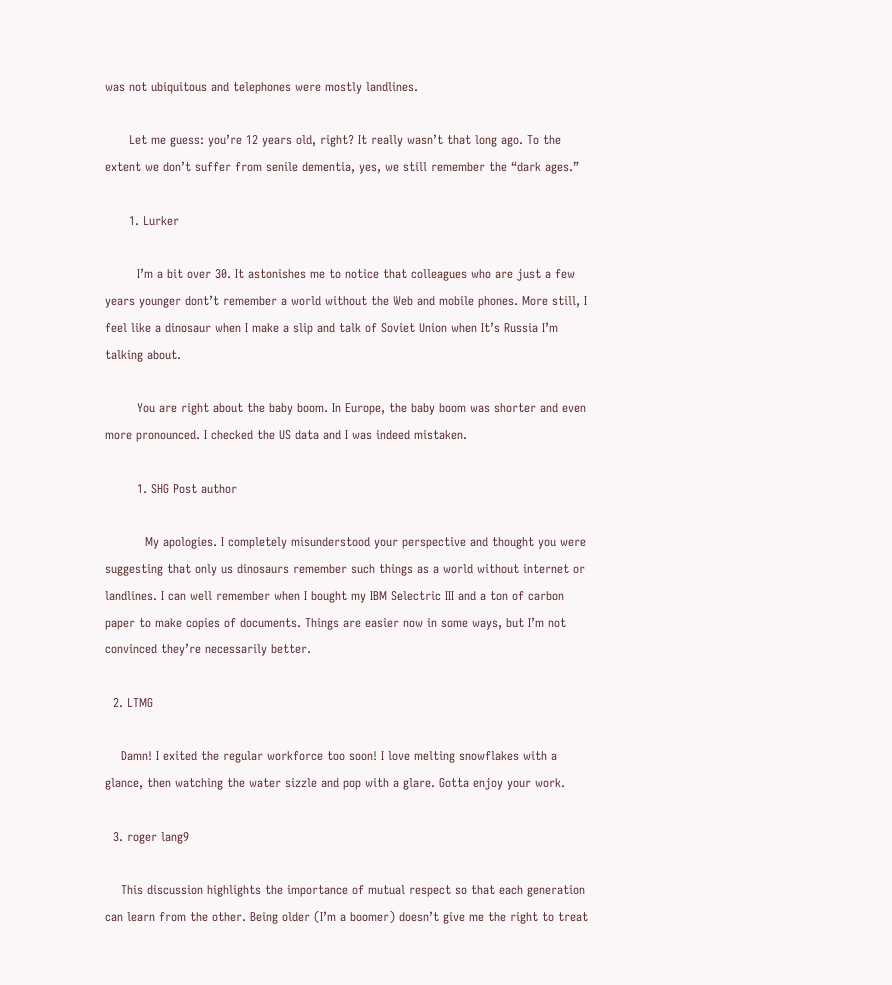was not ubiquitous and telephones were mostly landlines.

      Let me guess: you’re 12 years old, right? It really wasn’t that long ago. To the extent we don’t suffer from senile dementia, yes, we still remember the “dark ages.”

      1. Lurker

        I’m a bit over 30. It astonishes me to notice that colleagues who are just a few years younger dont’t remember a world without the Web and mobile phones. More still, I feel like a dinosaur when I make a slip and talk of Soviet Union when It’s Russia I’m talking about.

        You are right about the baby boom. In Europe, the baby boom was shorter and even more pronounced. I checked the US data and I was indeed mistaken.

        1. SHG Post author

          My apologies. I completely misunderstood your perspective and thought you were suggesting that only us dinosaurs remember such things as a world without internet or landlines. I can well remember when I bought my IBM Selectric III and a ton of carbon paper to make copies of documents. Things are easier now in some ways, but I’m not convinced they’re necessarily better.

  2. LTMG

    Damn! I exited the regular workforce too soon! I love melting snowflakes with a glance, then watching the water sizzle and pop with a glare. Gotta enjoy your work.

  3. roger lang9

    This discussion highlights the importance of mutual respect so that each generation can learn from the other. Being older (I’m a boomer) doesn’t give me the right to treat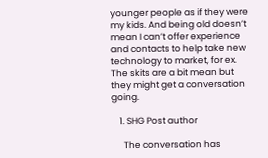younger people as if they were my kids. And being old doesn’t mean I can’t offer experience and contacts to help take new technology to market, for ex. The skits are a bit mean but they might get a conversation going.

    1. SHG Post author

      The conversation has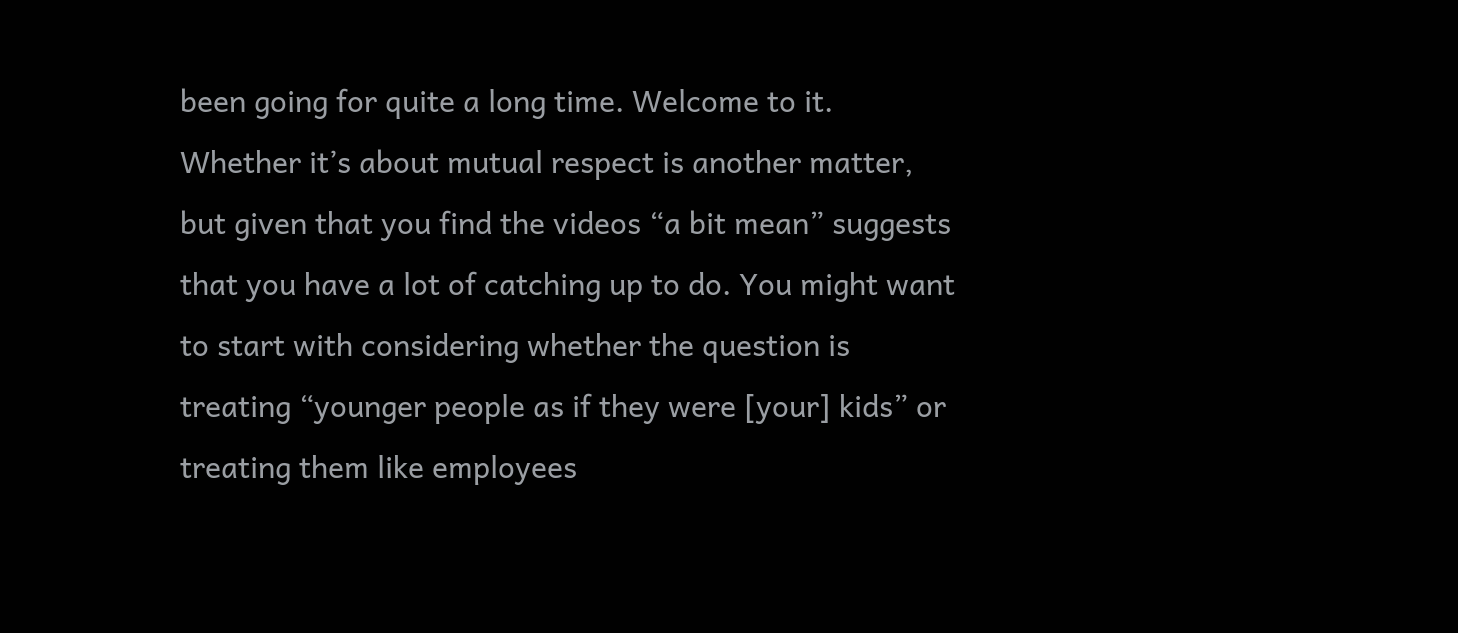been going for quite a long time. Welcome to it. Whether it’s about mutual respect is another matter, but given that you find the videos “a bit mean” suggests that you have a lot of catching up to do. You might want to start with considering whether the question is treating “younger people as if they were [your] kids” or treating them like employees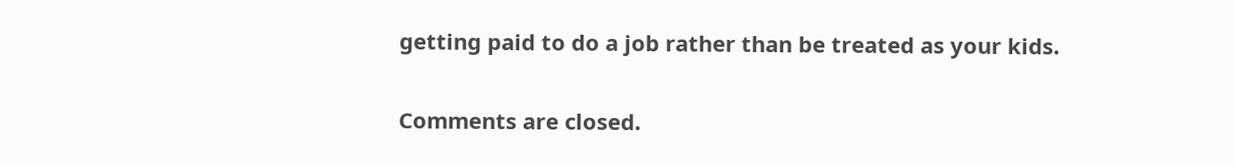getting paid to do a job rather than be treated as your kids.

Comments are closed.